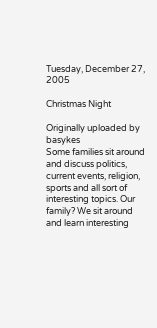Tuesday, December 27, 2005

Christmas Night

Originally uploaded by basykes
Some families sit around and discuss politics, current events, religion, sports and all sort of interesting topics. Our family? We sit around and learn interesting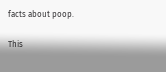facts about poop.

This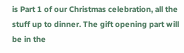is Part 1 of our Christmas celebration, all the stuff up to dinner. The gift opening part will be in the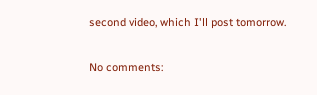second video, which I'll post tomorrow.

No comments: